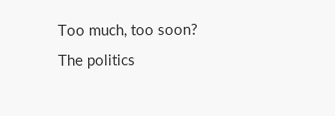Too much, too soon? The politics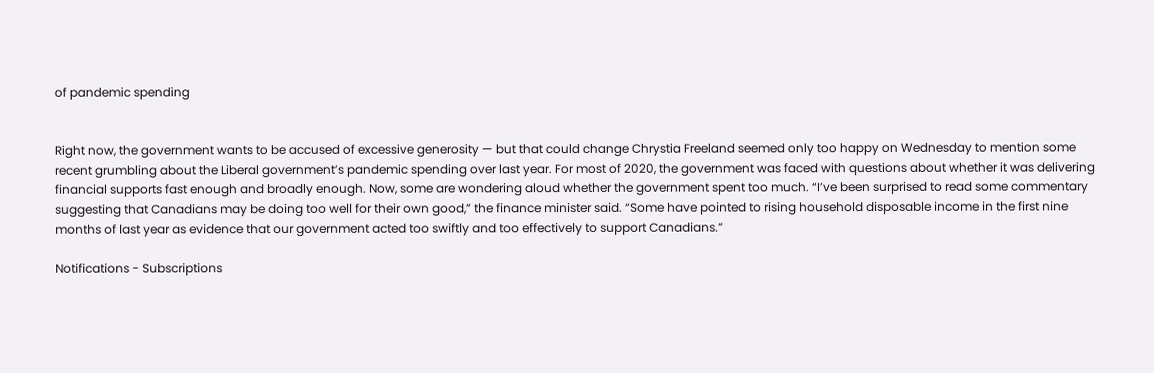of pandemic spending


Right now, the government wants to be accused of excessive generosity — but that could change Chrystia Freeland seemed only too happy on Wednesday to mention some recent grumbling about the Liberal government’s pandemic spending over last year. For most of 2020, the government was faced with questions about whether it was delivering financial supports fast enough and broadly enough. Now, some are wondering aloud whether the government spent too much. “I’ve been surprised to read some commentary suggesting that Canadians may be doing too well for their own good,” the finance minister said. “Some have pointed to rising household disposable income in the first nine months of last year as evidence that our government acted too swiftly and too effectively to support Canadians.”

Notifications - Subscriptions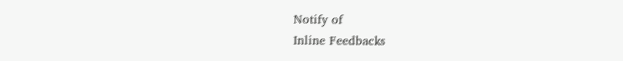Notify of
Inline Feedbacks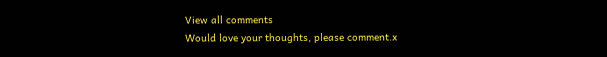View all comments
Would love your thoughts, please comment.x